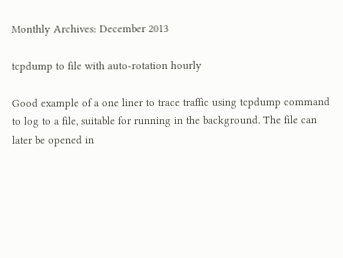Monthly Archives: December 2013

tcpdump to file with auto-rotation hourly

Good example of a one liner to trace traffic using tcpdump command to log to a file, suitable for running in the background. The file can later be opened in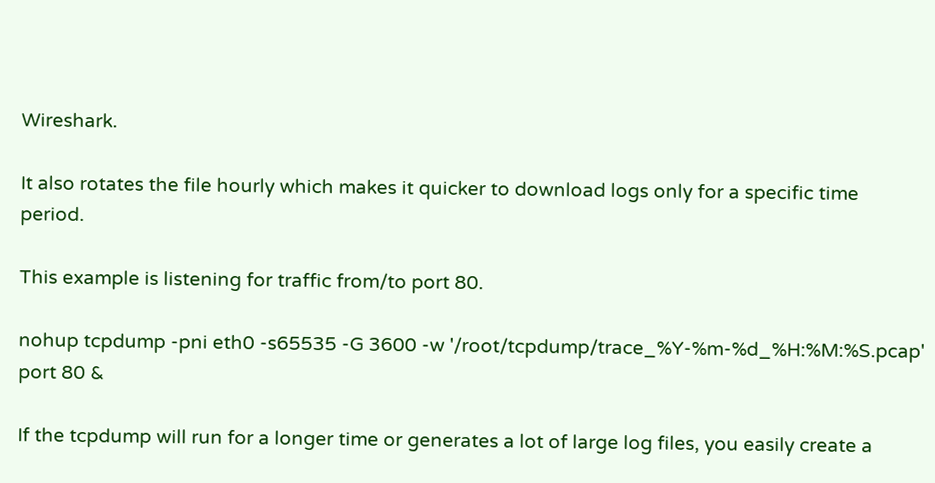Wireshark.

It also rotates the file hourly which makes it quicker to download logs only for a specific time period.

This example is listening for traffic from/to port 80.

nohup tcpdump -pni eth0 -s65535 -G 3600 -w '/root/tcpdump/trace_%Y-%m-%d_%H:%M:%S.pcap' port 80 &

If the tcpdump will run for a longer time or generates a lot of large log files, you easily create a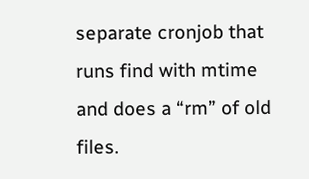separate cronjob that runs find with mtime and does a “rm” of old files.